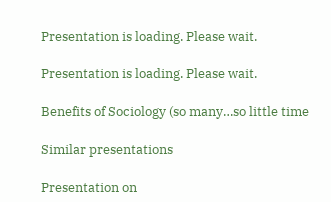Presentation is loading. Please wait.

Presentation is loading. Please wait.

Benefits of Sociology (so many…so little time

Similar presentations

Presentation on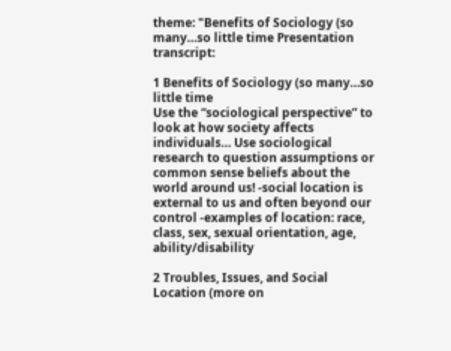theme: "Benefits of Sociology (so many…so little time Presentation transcript:

1 Benefits of Sociology (so many…so little time
Use the “sociological perspective” to look at how society affects individuals… Use sociological research to question assumptions or common sense beliefs about the world around us! -social location is external to us and often beyond our control -examples of location: race, class, sex, sexual orientation, age, ability/disability

2 Troubles, Issues, and Social Location (more on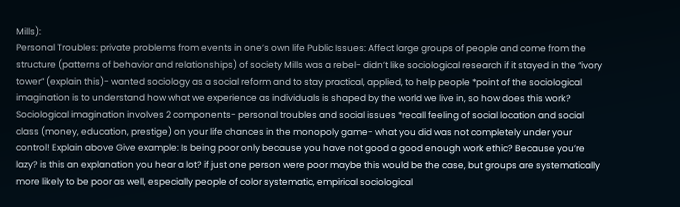Mills):
Personal Troubles: private problems from events in one’s own life Public Issues: Affect large groups of people and come from the structure (patterns of behavior and relationships) of society Mills was a rebel- didn’t like sociological research if it stayed in the “ivory tower” (explain this)- wanted sociology as a social reform and to stay practical, applied, to help people *point of the sociological imagination is to understand how what we experience as individuals is shaped by the world we live in, so how does this work? Sociological imagination involves 2 components- personal troubles and social issues *recall feeling of social location and social class (money, education, prestige) on your life chances in the monopoly game- what you did was not completely under your control! Explain above Give example: Is being poor only because you have not good a good enough work ethic? Because you’re lazy? is this an explanation you hear a lot? if just one person were poor maybe this would be the case, but groups are systematically more likely to be poor as well, especially people of color systematic, empirical sociological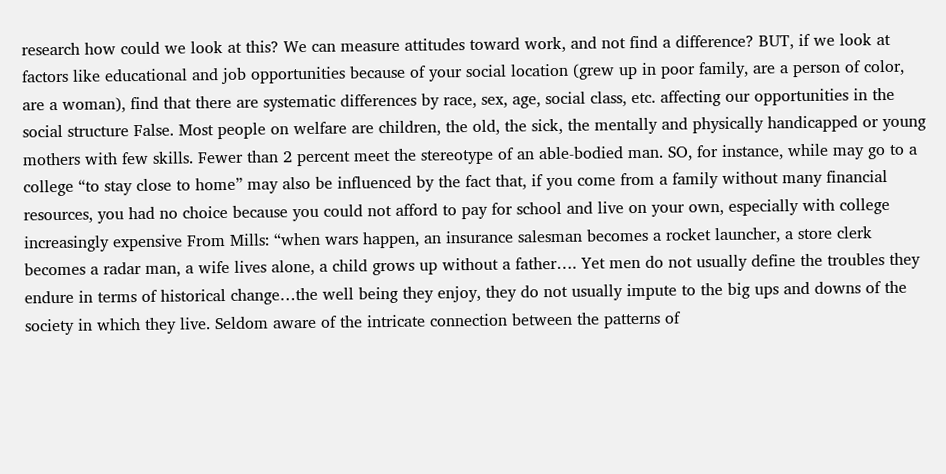research how could we look at this? We can measure attitudes toward work, and not find a difference? BUT, if we look at factors like educational and job opportunities because of your social location (grew up in poor family, are a person of color, are a woman), find that there are systematic differences by race, sex, age, social class, etc. affecting our opportunities in the social structure False. Most people on welfare are children, the old, the sick, the mentally and physically handicapped or young mothers with few skills. Fewer than 2 percent meet the stereotype of an able-bodied man. SO, for instance, while may go to a college “to stay close to home” may also be influenced by the fact that, if you come from a family without many financial resources, you had no choice because you could not afford to pay for school and live on your own, especially with college increasingly expensive From Mills: “when wars happen, an insurance salesman becomes a rocket launcher, a store clerk becomes a radar man, a wife lives alone, a child grows up without a father…. Yet men do not usually define the troubles they endure in terms of historical change…the well being they enjoy, they do not usually impute to the big ups and downs of the society in which they live. Seldom aware of the intricate connection between the patterns of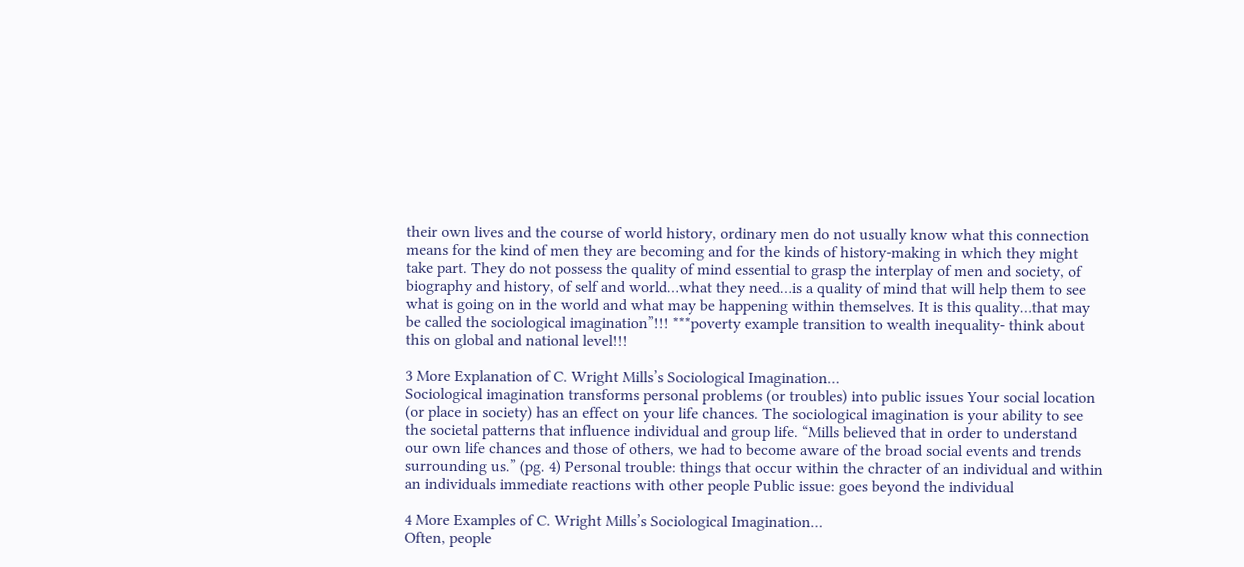their own lives and the course of world history, ordinary men do not usually know what this connection means for the kind of men they are becoming and for the kinds of history-making in which they might take part. They do not possess the quality of mind essential to grasp the interplay of men and society, of biography and history, of self and world…what they need…is a quality of mind that will help them to see what is going on in the world and what may be happening within themselves. It is this quality…that may be called the sociological imagination”!!! ***poverty example transition to wealth inequality- think about this on global and national level!!!

3 More Explanation of C. Wright Mills’s Sociological Imagination…
Sociological imagination transforms personal problems (or troubles) into public issues Your social location (or place in society) has an effect on your life chances. The sociological imagination is your ability to see the societal patterns that influence individual and group life. “Mills believed that in order to understand our own life chances and those of others, we had to become aware of the broad social events and trends surrounding us.” (pg. 4) Personal trouble: things that occur within the chracter of an individual and within an individuals immediate reactions with other people Public issue: goes beyond the individual

4 More Examples of C. Wright Mills’s Sociological Imagination…
Often, people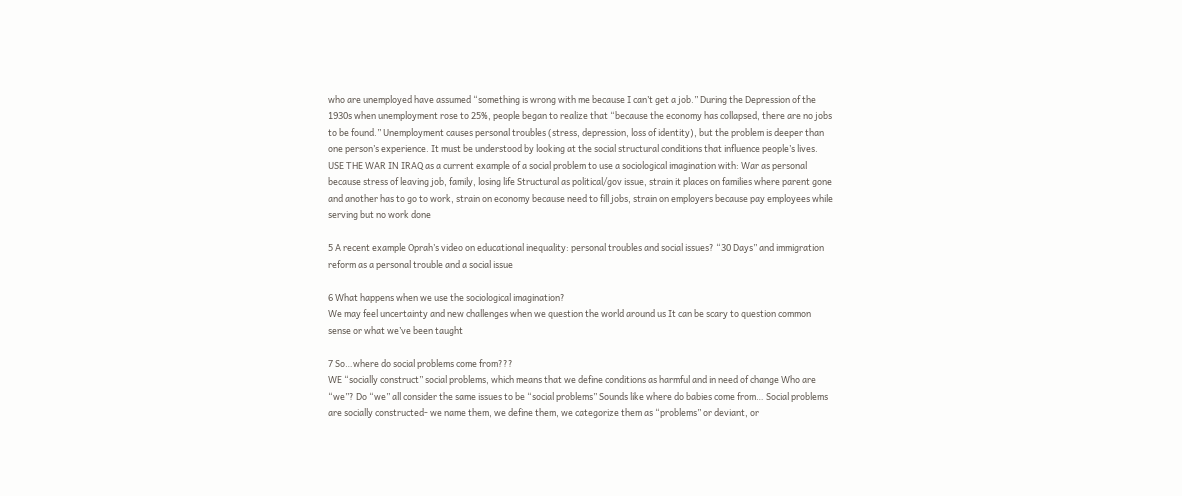who are unemployed have assumed “something is wrong with me because I can’t get a job.” During the Depression of the 1930s when unemployment rose to 25%, people began to realize that “because the economy has collapsed, there are no jobs to be found.” Unemployment causes personal troubles (stress, depression, loss of identity), but the problem is deeper than one person’s experience. It must be understood by looking at the social structural conditions that influence people’s lives. USE THE WAR IN IRAQ as a current example of a social problem to use a sociological imagination with: War as personal because stress of leaving job, family, losing life Structural as political/gov issue, strain it places on families where parent gone and another has to go to work, strain on economy because need to fill jobs, strain on employers because pay employees while serving but no work done

5 A recent example Oprah’s video on educational inequality: personal troubles and social issues? “30 Days” and immigration reform as a personal trouble and a social issue

6 What happens when we use the sociological imagination?
We may feel uncertainty and new challenges when we question the world around us It can be scary to question common sense or what we’ve been taught

7 So…where do social problems come from???
WE “socially construct” social problems, which means that we define conditions as harmful and in need of change Who are “we”? Do “we” all consider the same issues to be “social problems” Sounds like where do babies come from… Social problems are socially constructed- we name them, we define them, we categorize them as “problems” or deviant, or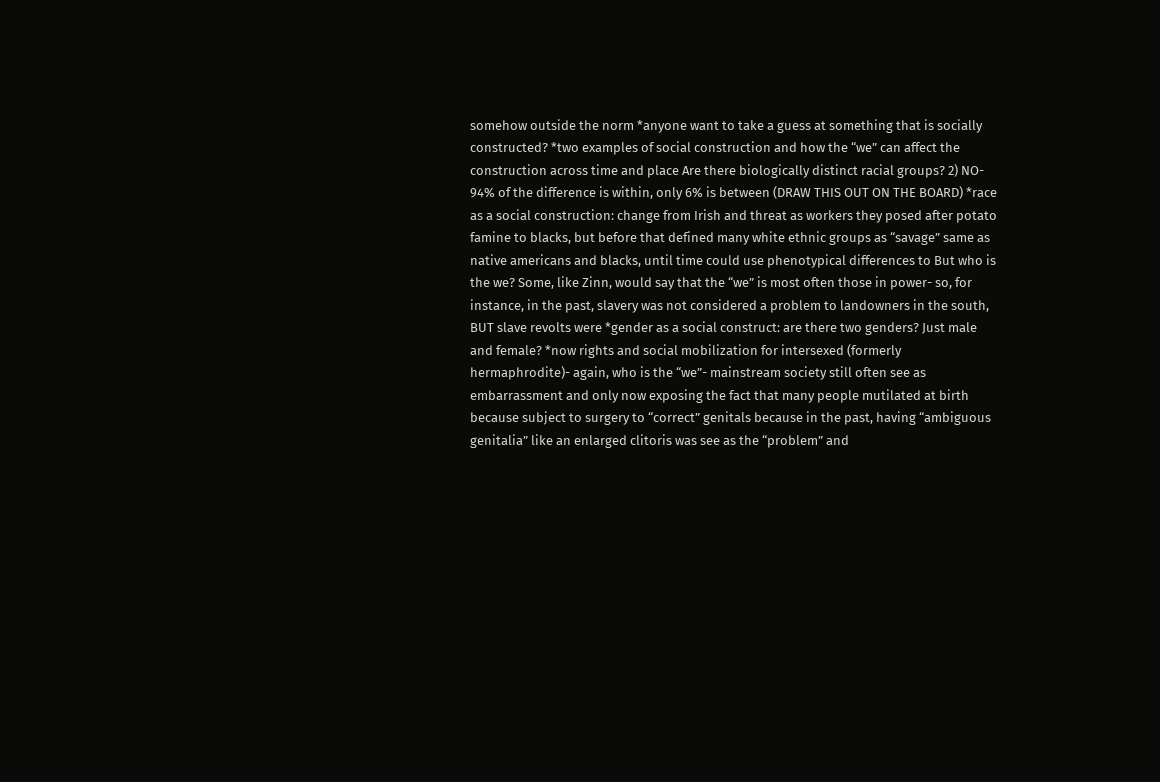somehow outside the norm *anyone want to take a guess at something that is socially constructed? *two examples of social construction and how the “we” can affect the construction across time and place Are there biologically distinct racial groups? 2) NO- 94% of the difference is within, only 6% is between (DRAW THIS OUT ON THE BOARD) *race as a social construction: change from Irish and threat as workers they posed after potato famine to blacks, but before that defined many white ethnic groups as “savage” same as native americans and blacks, until time could use phenotypical differences to But who is the we? Some, like Zinn, would say that the “we” is most often those in power- so, for instance, in the past, slavery was not considered a problem to landowners in the south, BUT slave revolts were *gender as a social construct: are there two genders? Just male and female? *now rights and social mobilization for intersexed (formerly hermaphrodite)- again, who is the “we”- mainstream society still often see as embarrassment and only now exposing the fact that many people mutilated at birth because subject to surgery to “correct” genitals because in the past, having “ambiguous genitalia” like an enlarged clitoris was see as the “problem” and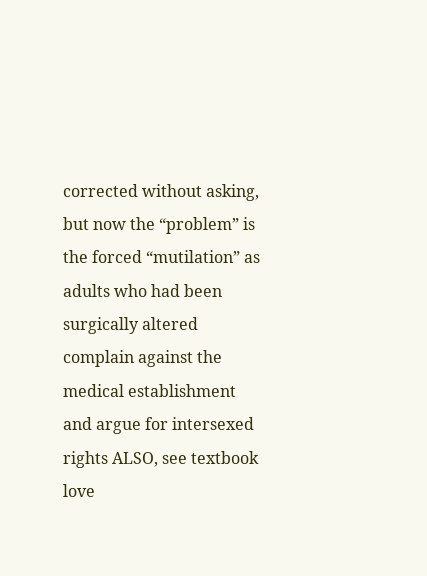corrected without asking, but now the “problem” is the forced “mutilation” as adults who had been surgically altered complain against the medical establishment and argue for intersexed rights ALSO, see textbook love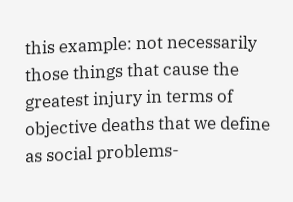this example: not necessarily those things that cause the greatest injury in terms of objective deaths that we define as social problems-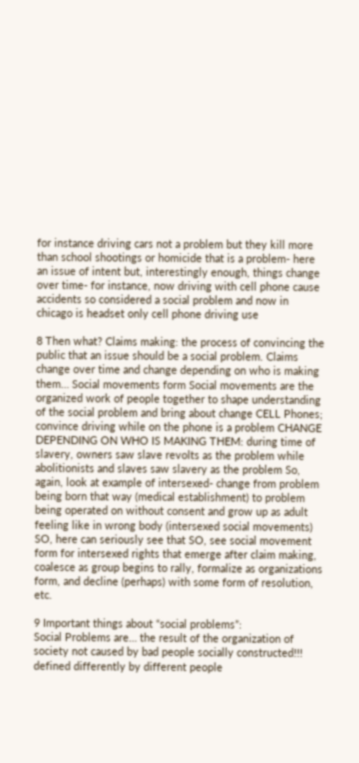for instance driving cars not a problem but they kill more than school shootings or homicide that is a problem- here an issue of intent but, interestingly enough, things change over time- for instance, now driving with cell phone cause accidents so considered a social problem and now in chicago is headset only cell phone driving use

8 Then what? Claims making: the process of convincing the public that an issue should be a social problem. Claims change over time and change depending on who is making them… Social movements form Social movements are the organized work of people together to shape understanding of the social problem and bring about change CELL Phones; convince driving while on the phone is a problem CHANGE DEPENDING ON WHO IS MAKING THEM: during time of slavery, owners saw slave revolts as the problem while abolitionists and slaves saw slavery as the problem So, again, look at example of intersexed- change from problem being born that way (medical establishment) to problem being operated on without consent and grow up as adult feeling like in wrong body (intersexed social movements) SO, here can seriously see that SO, see social movement form for intersexed rights that emerge after claim making, coalesce as group begins to rally, formalize as organizations form, and decline (perhaps) with some form of resolution, etc.

9 Important things about “social problems”:
Social Problems are… the result of the organization of society not caused by bad people socially constructed!!! defined differently by different people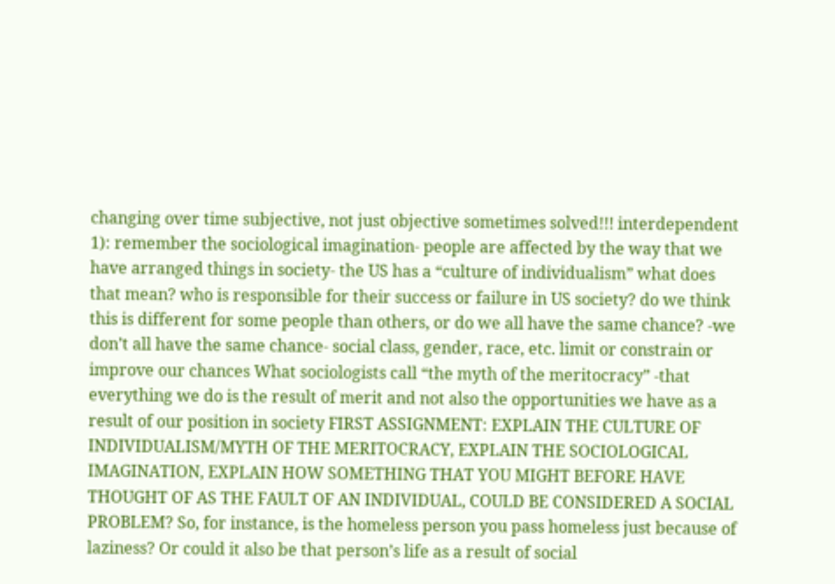changing over time subjective, not just objective sometimes solved!!! interdependent 1): remember the sociological imagination- people are affected by the way that we have arranged things in society- the US has a “culture of individualism” what does that mean? who is responsible for their success or failure in US society? do we think this is different for some people than others, or do we all have the same chance? -we don’t all have the same chance- social class, gender, race, etc. limit or constrain or improve our chances What sociologists call “the myth of the meritocracy” -that everything we do is the result of merit and not also the opportunities we have as a result of our position in society FIRST ASSIGNMENT: EXPLAIN THE CULTURE OF INDIVIDUALISM/MYTH OF THE MERITOCRACY, EXPLAIN THE SOCIOLOGICAL IMAGINATION, EXPLAIN HOW SOMETHING THAT YOU MIGHT BEFORE HAVE THOUGHT OF AS THE FAULT OF AN INDIVIDUAL, COULD BE CONSIDERED A SOCIAL PROBLEM? So, for instance, is the homeless person you pass homeless just because of laziness? Or could it also be that person’s life as a result of social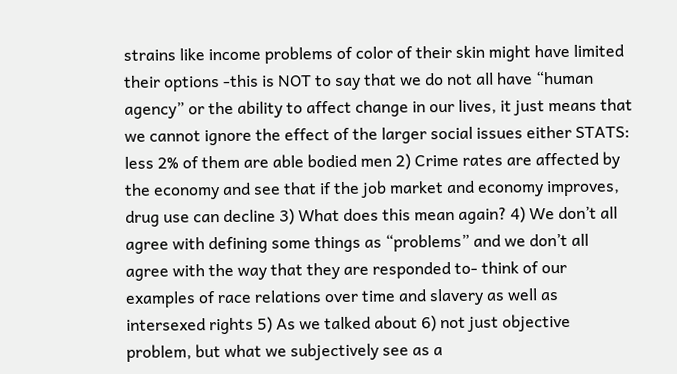strains like income problems of color of their skin might have limited their options -this is NOT to say that we do not all have “human agency” or the ability to affect change in our lives, it just means that we cannot ignore the effect of the larger social issues either STATS: less 2% of them are able bodied men 2) Crime rates are affected by the economy and see that if the job market and economy improves, drug use can decline 3) What does this mean again? 4) We don’t all agree with defining some things as “problems” and we don’t all agree with the way that they are responded to- think of our examples of race relations over time and slavery as well as intersexed rights 5) As we talked about 6) not just objective problem, but what we subjectively see as a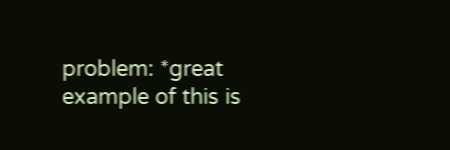problem: *great example of this is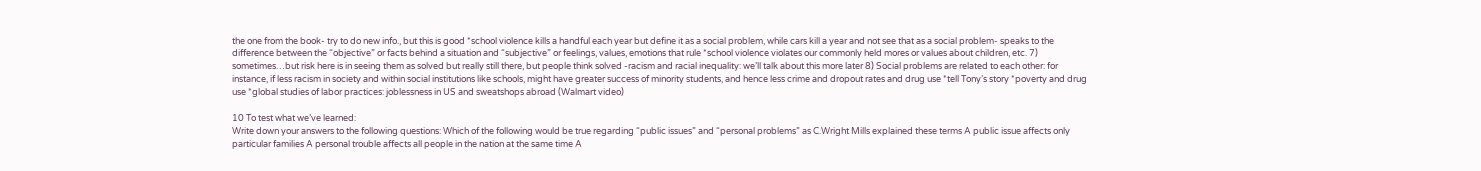the one from the book- try to do new info., but this is good *school violence kills a handful each year but define it as a social problem, while cars kill a year and not see that as a social problem- speaks to the difference between the “objective” or facts behind a situation and “subjective” or feelings, values, emotions that rule *school violence violates our commonly held mores or values about children, etc. 7) sometimes…but risk here is in seeing them as solved but really still there, but people think solved -racism and racial inequality: we’ll talk about this more later 8) Social problems are related to each other: for instance, if less racism in society and within social institutions like schools, might have greater success of minority students, and hence less crime and dropout rates and drug use *tell Tony’s story *poverty and drug use *global studies of labor practices: joblessness in US and sweatshops abroad (Walmart video)

10 To test what we’ve learned:
Write down your answers to the following questions: Which of the following would be true regarding “public issues” and “personal problems” as C.Wright Mills explained these terms A public issue affects only particular families A personal trouble affects all people in the nation at the same time A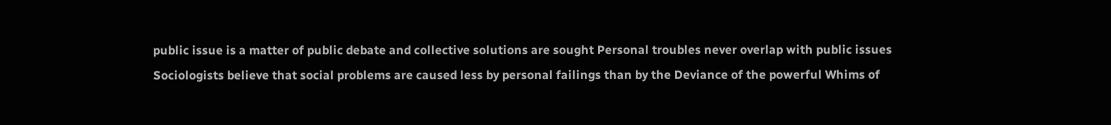public issue is a matter of public debate and collective solutions are sought Personal troubles never overlap with public issues Sociologists believe that social problems are caused less by personal failings than by the Deviance of the powerful Whims of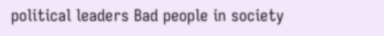political leaders Bad people in society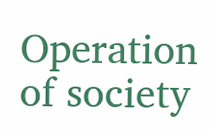Operation of society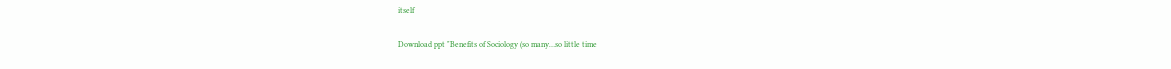itself

Download ppt "Benefits of Sociology (so many…so little time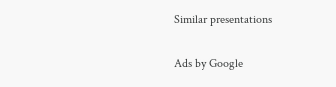Similar presentations

Ads by Google